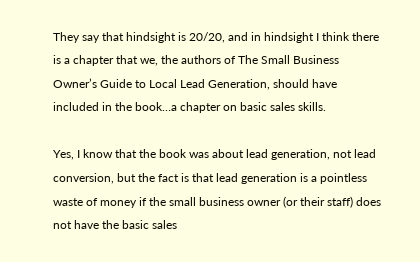They say that hindsight is 20/20, and in hindsight I think there is a chapter that we, the authors of The Small Business Owner’s Guide to Local Lead Generation, should have included in the book…a chapter on basic sales skills.

Yes, I know that the book was about lead generation, not lead conversion, but the fact is that lead generation is a pointless waste of money if the small business owner (or their staff) does not have the basic sales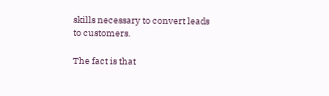skills necessary to convert leads to customers.

The fact is that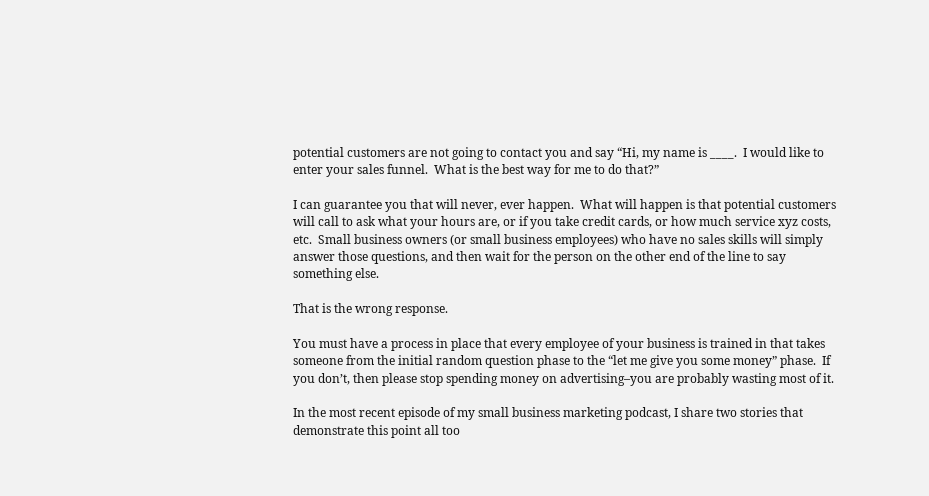potential customers are not going to contact you and say “Hi, my name is ____.  I would like to enter your sales funnel.  What is the best way for me to do that?”

I can guarantee you that will never, ever happen.  What will happen is that potential customers will call to ask what your hours are, or if you take credit cards, or how much service xyz costs, etc.  Small business owners (or small business employees) who have no sales skills will simply answer those questions, and then wait for the person on the other end of the line to say something else.

That is the wrong response.

You must have a process in place that every employee of your business is trained in that takes someone from the initial random question phase to the “let me give you some money” phase.  If you don’t, then please stop spending money on advertising–you are probably wasting most of it.

In the most recent episode of my small business marketing podcast, I share two stories that demonstrate this point all too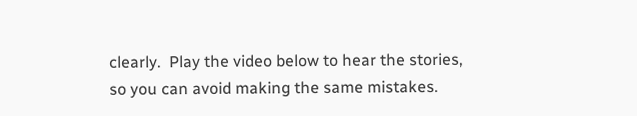clearly.  Play the video below to hear the stories, so you can avoid making the same mistakes.